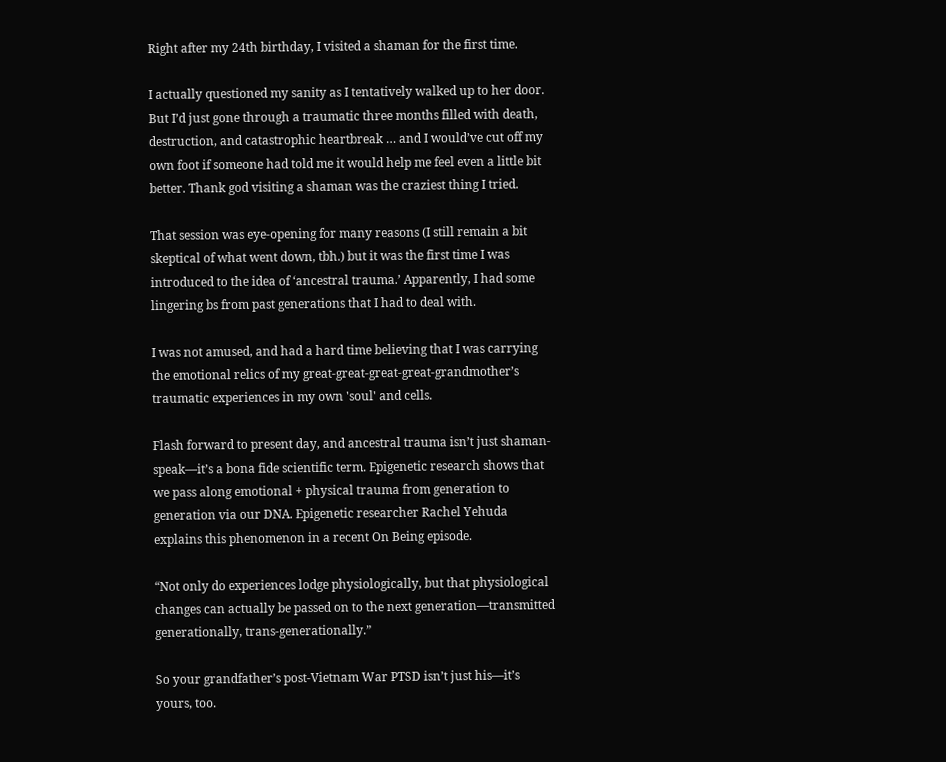Right after my 24th birthday, I visited a shaman for the first time.

I actually questioned my sanity as I tentatively walked up to her door. But I’d just gone through a traumatic three months filled with death, destruction, and catastrophic heartbreak … and I would’ve cut off my own foot if someone had told me it would help me feel even a little bit better. Thank god visiting a shaman was the craziest thing I tried.

That session was eye-opening for many reasons (I still remain a bit skeptical of what went down, tbh.) but it was the first time I was introduced to the idea of ‘ancestral trauma.’ Apparently, I had some lingering bs from past generations that I had to deal with.

I was not amused, and had a hard time believing that I was carrying the emotional relics of my great-great-great-great-grandmother’s traumatic experiences in my own 'soul' and cells.

Flash forward to present day, and ancestral trauma isn’t just shaman-speak—it’s a bona fide scientific term. Epigenetic research shows that we pass along emotional + physical trauma from generation to generation via our DNA. Epigenetic researcher Rachel Yehuda explains this phenomenon in a recent On Being episode.

“Not only do experiences lodge physiologically, but that physiological changes can actually be passed on to the next generation—transmitted generationally, trans-generationally.”

So your grandfather’s post-Vietnam War PTSD isn’t just his—it’s yours, too.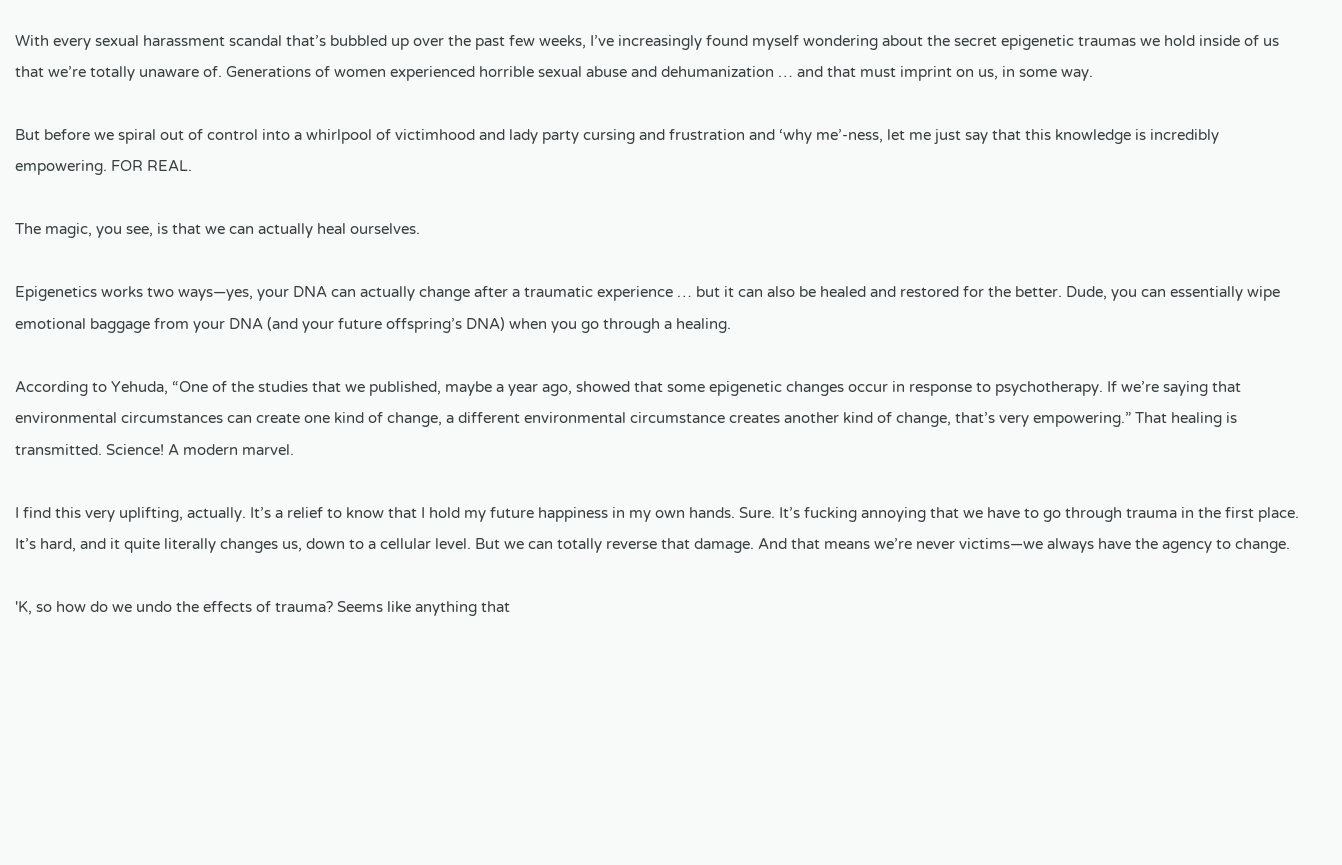With every sexual harassment scandal that’s bubbled up over the past few weeks, I’ve increasingly found myself wondering about the secret epigenetic traumas we hold inside of us that we’re totally unaware of. Generations of women experienced horrible sexual abuse and dehumanization … and that must imprint on us, in some way.

But before we spiral out of control into a whirlpool of victimhood and lady party cursing and frustration and ‘why me’-ness, let me just say that this knowledge is incredibly empowering. FOR REAL.

The magic, you see, is that we can actually heal ourselves.

Epigenetics works two ways—yes, your DNA can actually change after a traumatic experience … but it can also be healed and restored for the better. Dude, you can essentially wipe emotional baggage from your DNA (and your future offspring’s DNA) when you go through a healing.

According to Yehuda, “One of the studies that we published, maybe a year ago, showed that some epigenetic changes occur in response to psychotherapy. If we’re saying that environmental circumstances can create one kind of change, a different environmental circumstance creates another kind of change, that’s very empowering.” That healing is transmitted. Science! A modern marvel.

I find this very uplifting, actually. It’s a relief to know that I hold my future happiness in my own hands. Sure. It’s fucking annoying that we have to go through trauma in the first place. It’s hard, and it quite literally changes us, down to a cellular level. But we can totally reverse that damage. And that means we’re never victims—we always have the agency to change.

'K, so how do we undo the effects of trauma? Seems like anything that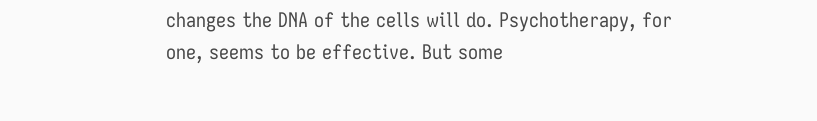changes the DNA of the cells will do. Psychotherapy, for one, seems to be effective. But some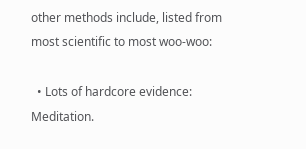other methods include, listed from most scientific to most woo-woo:

  • Lots of hardcore evidence: Meditation.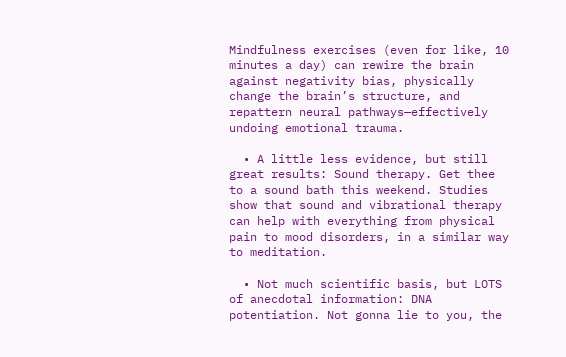Mindfulness exercises (even for like, 10 minutes a day) can rewire the brain against negativity bias, physically change the brain’s structure, and repattern neural pathways—effectively undoing emotional trauma.

  • A little less evidence, but still great results: Sound therapy. Get thee to a sound bath this weekend. Studies show that sound and vibrational therapy can help with everything from physical pain to mood disorders, in a similar way to meditation.

  • Not much scientific basis, but LOTS of anecdotal information: DNA potentiation. Not gonna lie to you, the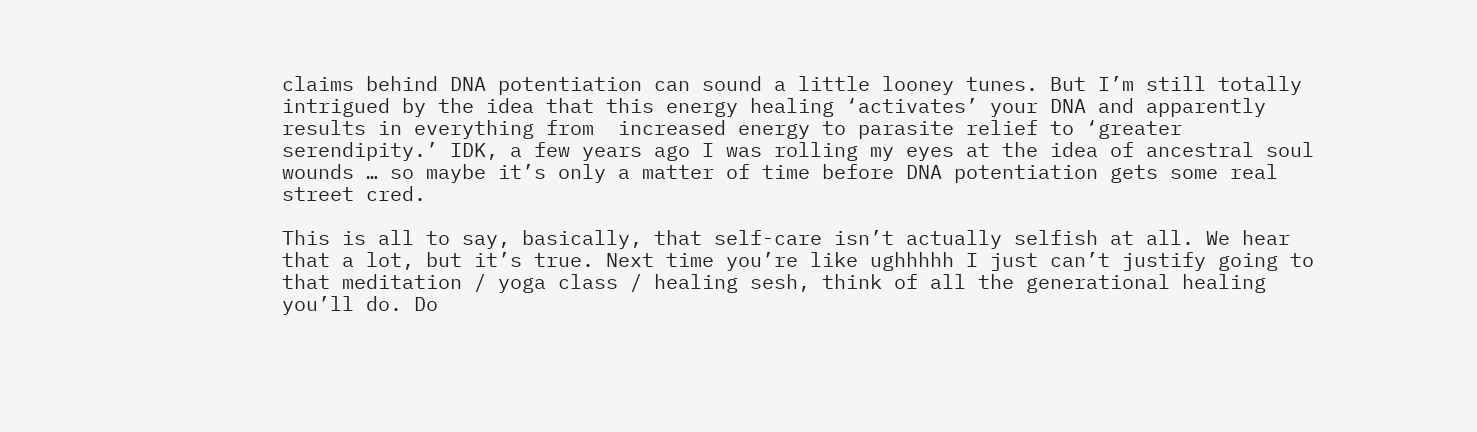claims behind DNA potentiation can sound a little looney tunes. But I’m still totally intrigued by the idea that this energy healing ‘activates’ your DNA and apparently results in everything from  increased energy to parasite relief to ‘greater serendipity.’ IDK, a few years ago I was rolling my eyes at the idea of ancestral soul wounds … so maybe it’s only a matter of time before DNA potentiation gets some real street cred.

This is all to say, basically, that self-care isn’t actually selfish at all. We hear that a lot, but it’s true. Next time you’re like ughhhhh I just can’t justify going to that meditation / yoga class / healing sesh, think of all the generational healing you’ll do. Do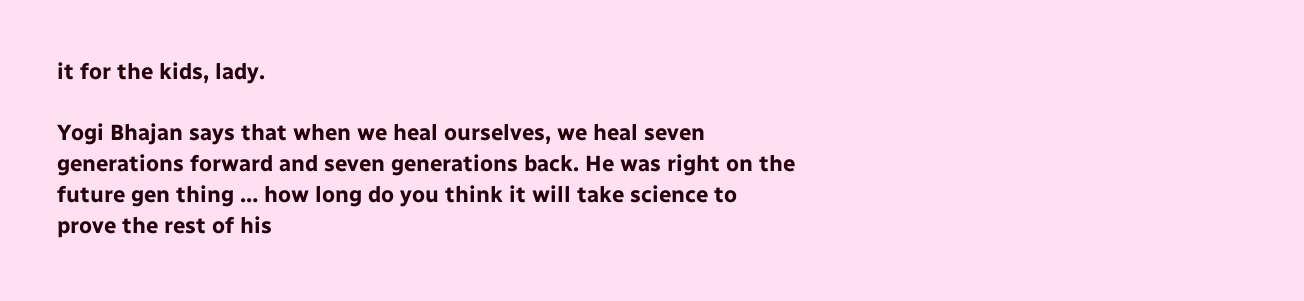it for the kids, lady.

Yogi Bhajan says that when we heal ourselves, we heal seven generations forward and seven generations back. He was right on the future gen thing … how long do you think it will take science to prove the rest of his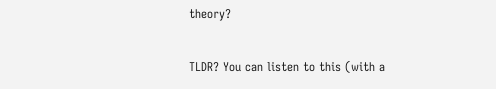theory?

TLDR? You can listen to this (with a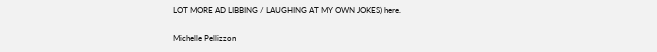LOT MORE AD LIBBING / LAUGHING AT MY OWN JOKES) here.

Michelle Pellizzon